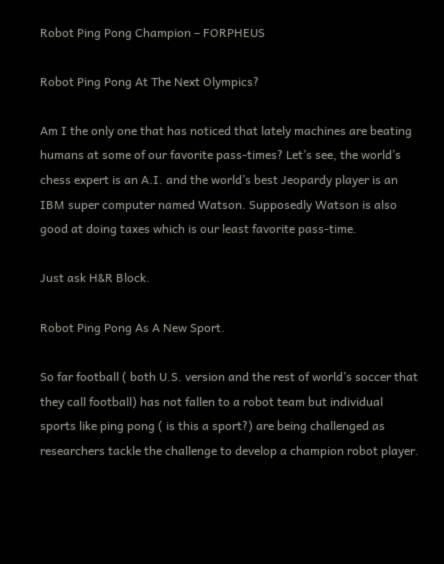Robot Ping Pong Champion – FORPHEUS

Robot Ping Pong At The Next Olympics?

Am I the only one that has noticed that lately machines are beating humans at some of our favorite pass-times? Let’s see, the world’s chess expert is an A.I. and the world’s best Jeopardy player is an IBM super computer named Watson. Supposedly Watson is also good at doing taxes which is our least favorite pass-time.

Just ask H&R Block.

Robot Ping Pong As A New Sport.

So far football ( both U.S. version and the rest of world’s soccer that they call football) has not fallen to a robot team but individual sports like ping pong ( is this a sport?) are being challenged as researchers tackle the challenge to develop a champion robot player.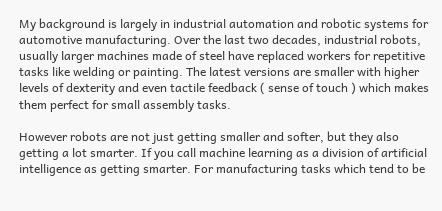My background is largely in industrial automation and robotic systems for automotive manufacturing. Over the last two decades, industrial robots, usually larger machines made of steel have replaced workers for repetitive tasks like welding or painting. The latest versions are smaller with higher levels of dexterity and even tactile feedback ( sense of touch ) which makes them perfect for small assembly tasks.

However robots are not just getting smaller and softer, but they also getting a lot smarter. If you call machine learning as a division of artificial intelligence as getting smarter. For manufacturing tasks which tend to be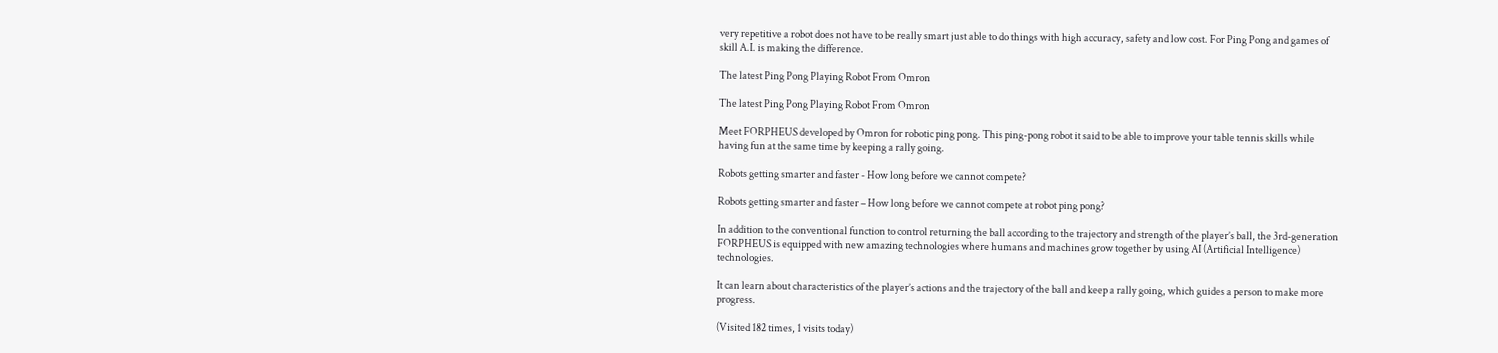very repetitive a robot does not have to be really smart just able to do things with high accuracy, safety and low cost. For Ping Pong and games of skill A.I. is making the difference.

The latest Ping Pong Playing Robot From Omron

The latest Ping Pong Playing Robot From Omron

Meet FORPHEUS developed by Omron for robotic ping pong. This ping-pong robot it said to be able to improve your table tennis skills while having fun at the same time by keeping a rally going.

Robots getting smarter and faster - How long before we cannot compete?

Robots getting smarter and faster – How long before we cannot compete at robot ping pong?

In addition to the conventional function to control returning the ball according to the trajectory and strength of the player’s ball, the 3rd-generation FORPHEUS is equipped with new amazing technologies where humans and machines grow together by using AI (Artificial Intelligence) technologies.

It can learn about characteristics of the player’s actions and the trajectory of the ball and keep a rally going, which guides a person to make more progress.

(Visited 182 times, 1 visits today)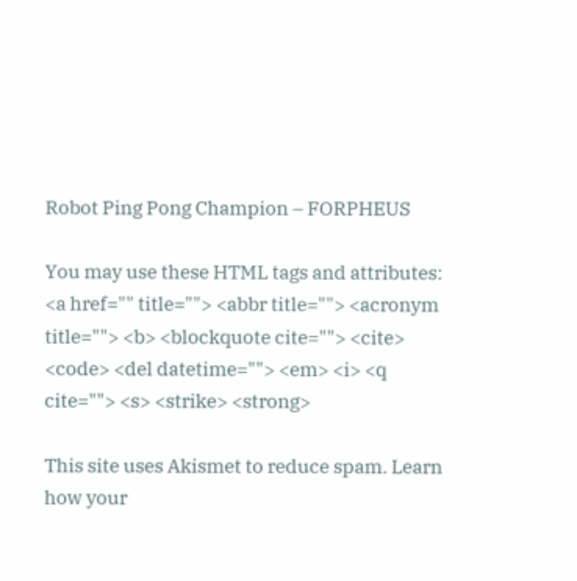Robot Ping Pong Champion – FORPHEUS

You may use these HTML tags and attributes: <a href="" title=""> <abbr title=""> <acronym title=""> <b> <blockquote cite=""> <cite> <code> <del datetime=""> <em> <i> <q cite=""> <s> <strike> <strong>

This site uses Akismet to reduce spam. Learn how your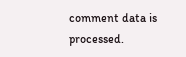comment data is processed.